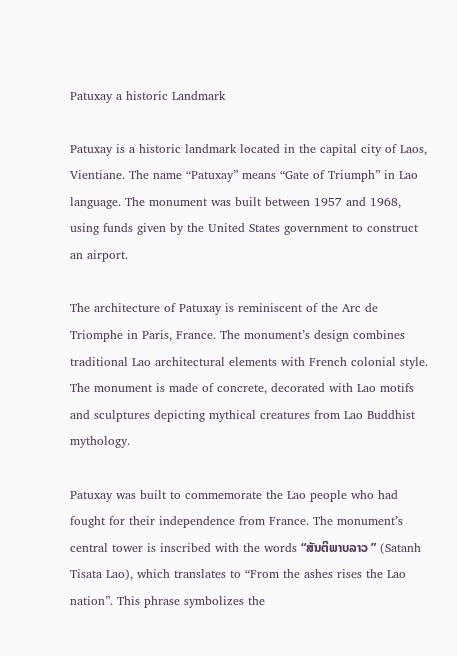Patuxay a historic Landmark

Patuxay is a historic landmark located in the capital city of Laos, Vientiane. The name “Patuxay” means “Gate of Triumph” in Lao language. The monument was built between 1957 and 1968, using funds given by the United States government to construct an airport.

The architecture of Patuxay is reminiscent of the Arc de Triomphe in Paris, France. The monument’s design combines traditional Lao architectural elements with French colonial style. The monument is made of concrete, decorated with Lao motifs and sculptures depicting mythical creatures from Lao Buddhist mythology.

Patuxay was built to commemorate the Lao people who had fought for their independence from France. The monument’s central tower is inscribed with the words “ສັນຕິພາບລາວ ” (Satanh Tisata Lao), which translates to “From the ashes rises the Lao nation”. This phrase symbolizes the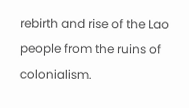rebirth and rise of the Lao people from the ruins of colonialism.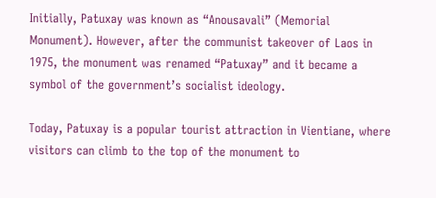Initially, Patuxay was known as “Anousavali” (Memorial Monument). However, after the communist takeover of Laos in 1975, the monument was renamed “Patuxay” and it became a symbol of the government’s socialist ideology.

Today, Patuxay is a popular tourist attraction in Vientiane, where visitors can climb to the top of the monument to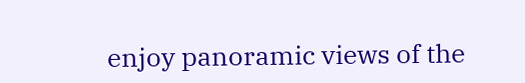enjoy panoramic views of the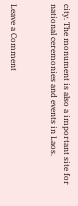city. The monument is also a important site for national ceremonies and events in Laos.


Leave a Comment